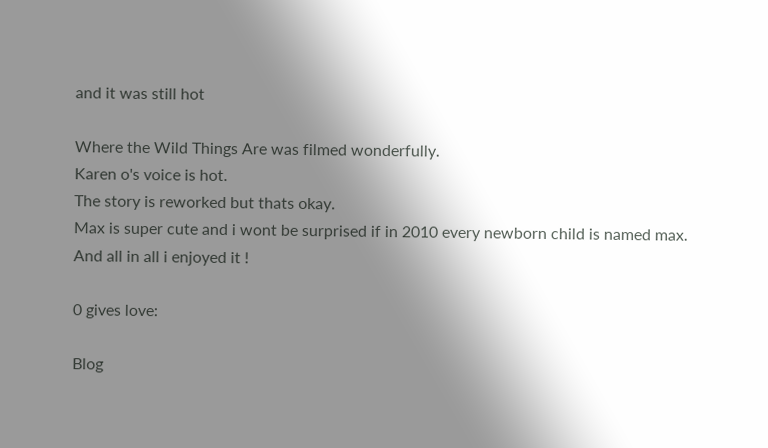and it was still hot

Where the Wild Things Are was filmed wonderfully.
Karen o's voice is hot.
The story is reworked but thats okay.
Max is super cute and i wont be surprised if in 2010 every newborn child is named max.
And all in all i enjoyed it !

0 gives love:

Blog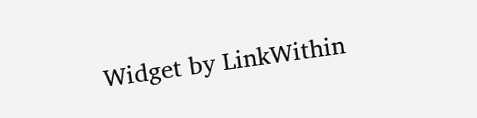Widget by LinkWithin